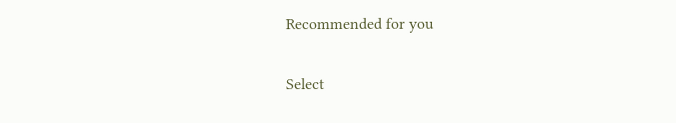Recommended for you

Select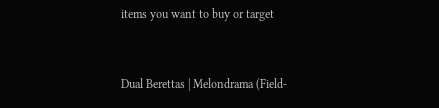items you want to buy or target


Dual Berettas | Melondrama (Field-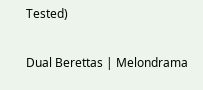Tested)

Dual Berettas | Melondrama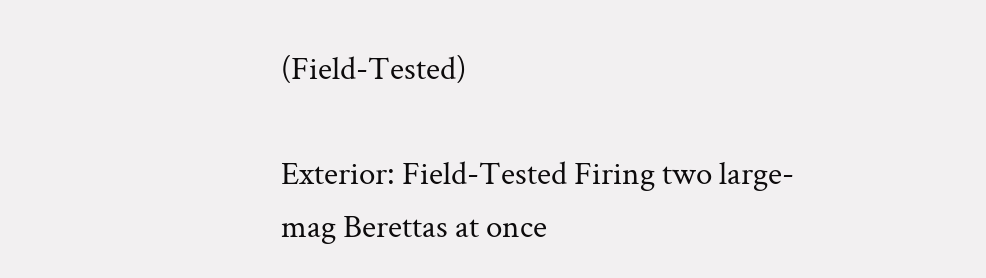(Field-Tested)

Exterior: Field-Tested Firing two large-mag Berettas at once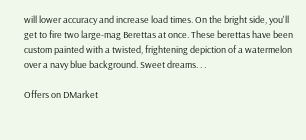will lower accuracy and increase load times. On the bright side, you'll get to fire two large-mag Berettas at once. These berettas have been custom painted with a twisted, frightening depiction of a watermelon over a navy blue background. Sweet dreams. . .

Offers on DMarket